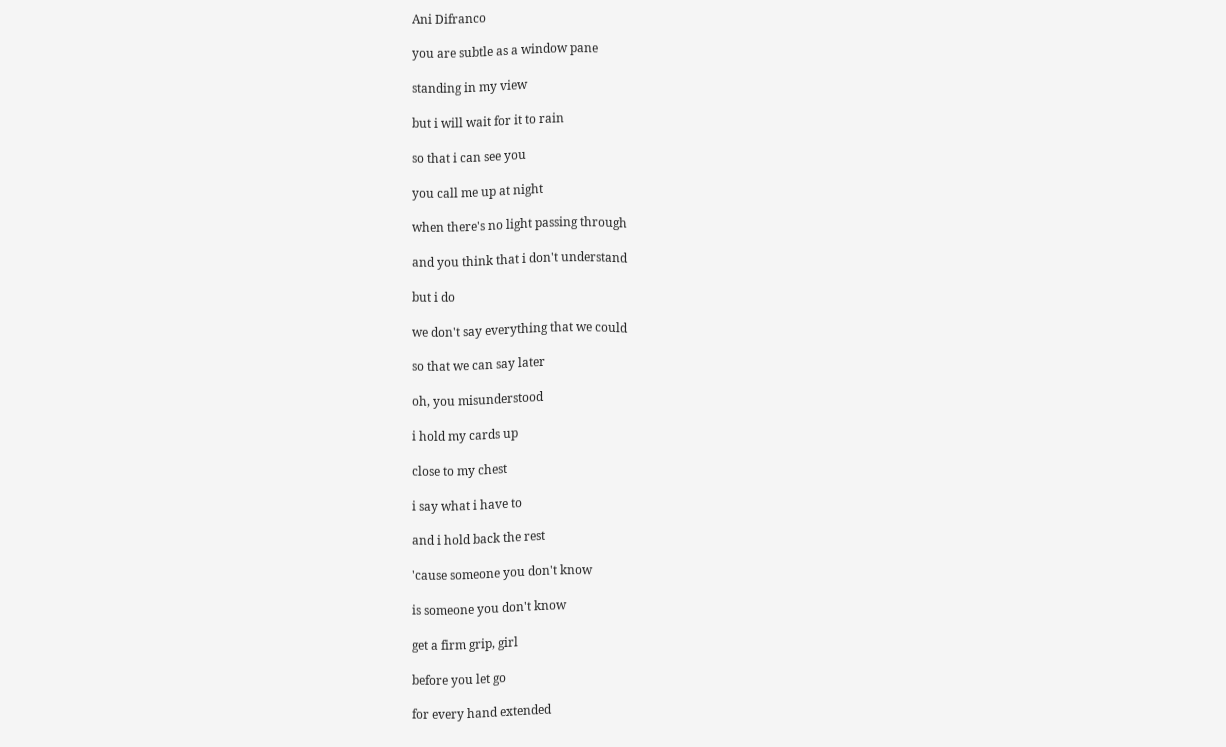Ani Difranco

you are subtle as a window pane

standing in my view

but i will wait for it to rain

so that i can see you

you call me up at night

when there's no light passing through

and you think that i don't understand

but i do

we don't say everything that we could

so that we can say later

oh, you misunderstood

i hold my cards up

close to my chest

i say what i have to

and i hold back the rest

'cause someone you don't know

is someone you don't know

get a firm grip, girl

before you let go

for every hand extended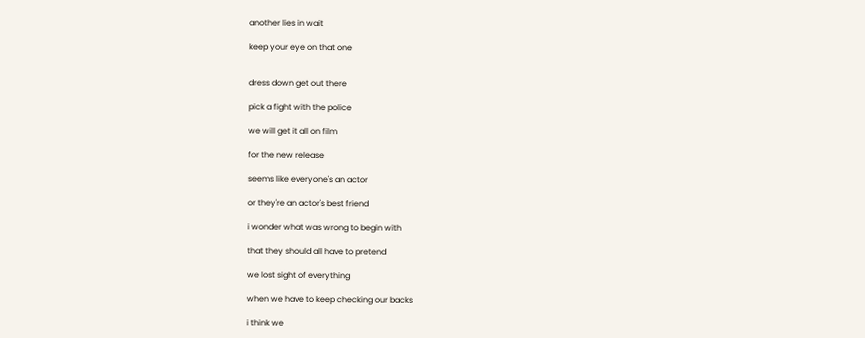another lies in wait

keep your eye on that one


dress down get out there

pick a fight with the police

we will get it all on film

for the new release

seems like everyone's an actor

or they're an actor's best friend

i wonder what was wrong to begin with

that they should all have to pretend

we lost sight of everything

when we have to keep checking our backs

i think we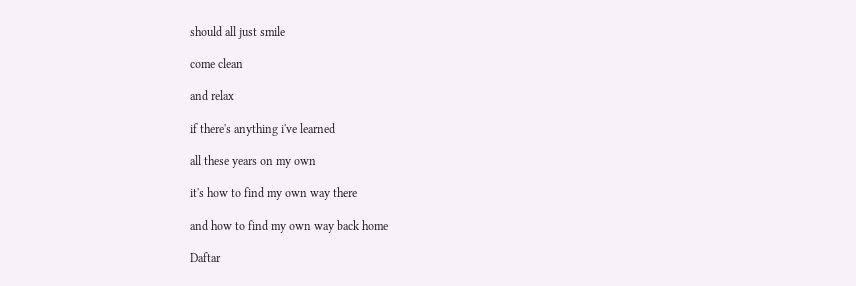should all just smile

come clean

and relax

if there's anything i've learned

all these years on my own

it's how to find my own way there

and how to find my own way back home

Daftar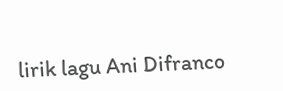lirik lagu Ani Difranco